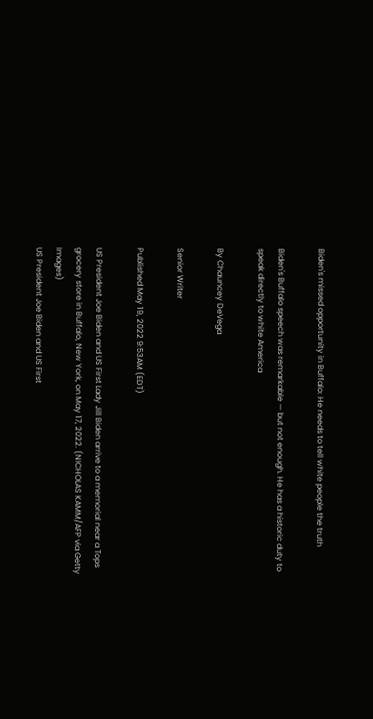Biden's missed opportunity in Buffalo: He needs to tell white people the truth

Biden's Buffalo speech was remarkable — but not enough. He has a historic duty to speak directly to white America

By Chauncey DeVega

Senior Writer

Published May 19, 2022 9:53AM (EDT)

US President Joe Biden and US First Lady Jill Biden arrive to a memorial near a Tops grocery store in Buffalo, New York, on May 17, 2022. (NICHOLAS KAMM/AFP via Getty Images)
US President Joe Biden and US First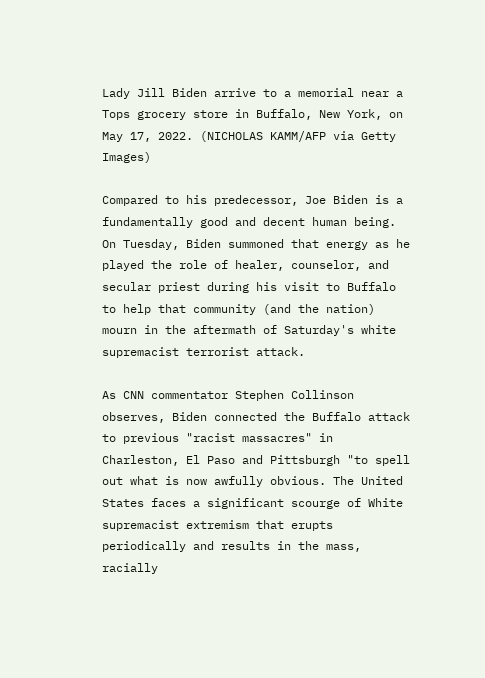Lady Jill Biden arrive to a memorial near a Tops grocery store in Buffalo, New York, on May 17, 2022. (NICHOLAS KAMM/AFP via Getty Images)

Compared to his predecessor, Joe Biden is a fundamentally good and decent human being. On Tuesday, Biden summoned that energy as he played the role of healer, counselor, and secular priest during his visit to Buffalo to help that community (and the nation) mourn in the aftermath of Saturday's white supremacist terrorist attack.

As CNN commentator Stephen Collinson observes, Biden connected the Buffalo attack to previous "racist massacres" in Charleston, El Paso and Pittsburgh "to spell out what is now awfully obvious. The United States faces a significant scourge of White supremacist extremism that erupts periodically and results in the mass, racially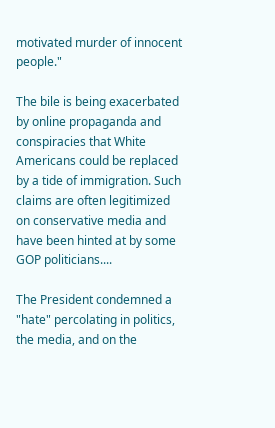motivated murder of innocent people."

The bile is being exacerbated by online propaganda and conspiracies that White Americans could be replaced by a tide of immigration. Such claims are often legitimized on conservative media and have been hinted at by some GOP politicians....

The President condemned a "hate" percolating in politics, the media, and on the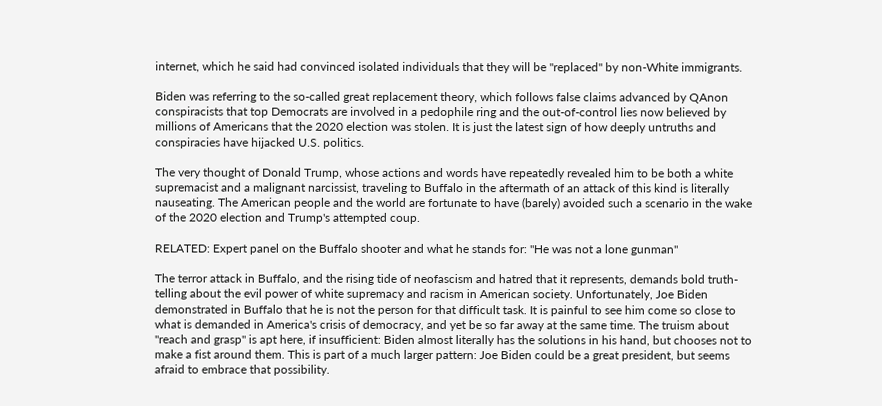internet, which he said had convinced isolated individuals that they will be "replaced" by non-White immigrants.

Biden was referring to the so-called great replacement theory, which follows false claims advanced by QAnon conspiracists that top Democrats are involved in a pedophile ring and the out-of-control lies now believed by millions of Americans that the 2020 election was stolen. It is just the latest sign of how deeply untruths and conspiracies have hijacked U.S. politics.

The very thought of Donald Trump, whose actions and words have repeatedly revealed him to be both a white supremacist and a malignant narcissist, traveling to Buffalo in the aftermath of an attack of this kind is literally nauseating. The American people and the world are fortunate to have (barely) avoided such a scenario in the wake of the 2020 election and Trump's attempted coup.

RELATED: Expert panel on the Buffalo shooter and what he stands for: "He was not a lone gunman"

The terror attack in Buffalo, and the rising tide of neofascism and hatred that it represents, demands bold truth-telling about the evil power of white supremacy and racism in American society. Unfortunately, Joe Biden demonstrated in Buffalo that he is not the person for that difficult task. It is painful to see him come so close to what is demanded in America's crisis of democracy, and yet be so far away at the same time. The truism about "reach and grasp" is apt here, if insufficient: Biden almost literally has the solutions in his hand, but chooses not to make a fist around them. This is part of a much larger pattern: Joe Biden could be a great president, but seems afraid to embrace that possibility.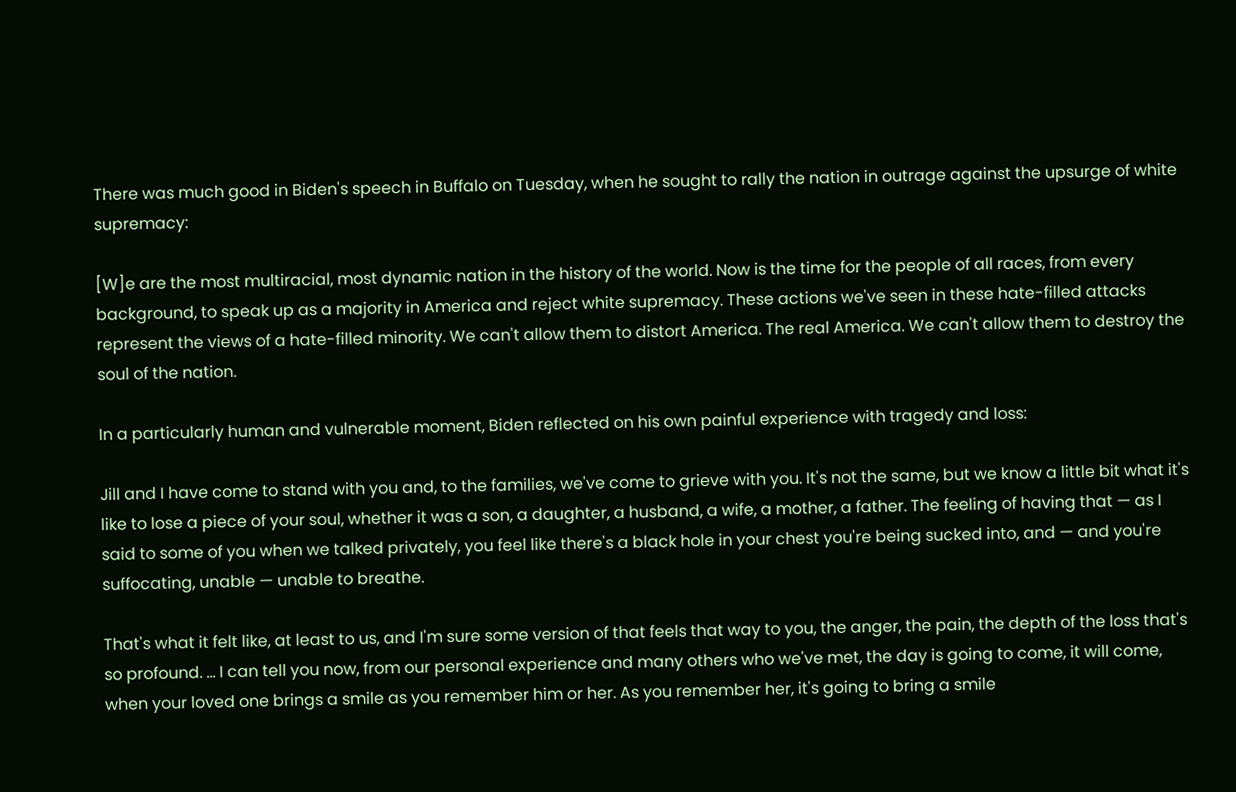There was much good in Biden's speech in Buffalo on Tuesday, when he sought to rally the nation in outrage against the upsurge of white supremacy:

[W]e are the most multiracial, most dynamic nation in the history of the world. Now is the time for the people of all races, from every background, to speak up as a majority in America and reject white supremacy. These actions we've seen in these hate-filled attacks represent the views of a hate-filled minority. We can't allow them to distort America. The real America. We can't allow them to destroy the soul of the nation.

In a particularly human and vulnerable moment, Biden reflected on his own painful experience with tragedy and loss:

Jill and I have come to stand with you and, to the families, we've come to grieve with you. It's not the same, but we know a little bit what it's like to lose a piece of your soul, whether it was a son, a daughter, a husband, a wife, a mother, a father. The feeling of having that — as I said to some of you when we talked privately, you feel like there's a black hole in your chest you're being sucked into, and — and you're suffocating, unable — unable to breathe.

That's what it felt like, at least to us, and I'm sure some version of that feels that way to you, the anger, the pain, the depth of the loss that's so profound. ... I can tell you now, from our personal experience and many others who we've met, the day is going to come, it will come, when your loved one brings a smile as you remember him or her. As you remember her, it's going to bring a smile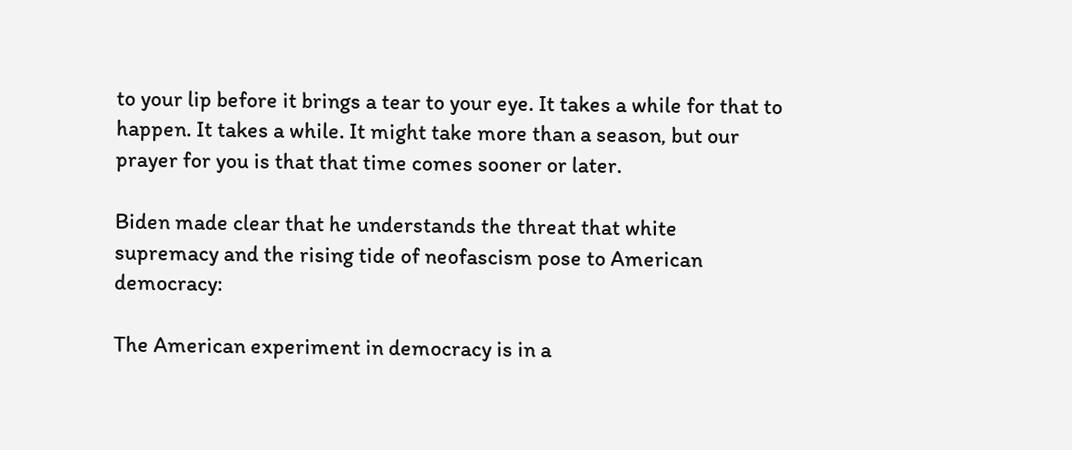to your lip before it brings a tear to your eye. It takes a while for that to happen. It takes a while. It might take more than a season, but our prayer for you is that that time comes sooner or later.

Biden made clear that he understands the threat that white supremacy and the rising tide of neofascism pose to American democracy:

The American experiment in democracy is in a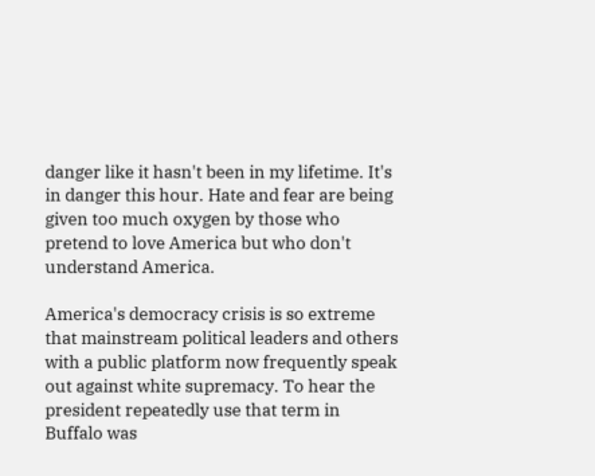danger like it hasn't been in my lifetime. It's in danger this hour. Hate and fear are being given too much oxygen by those who pretend to love America but who don't understand America.

America's democracy crisis is so extreme that mainstream political leaders and others with a public platform now frequently speak out against white supremacy. To hear the president repeatedly use that term in Buffalo was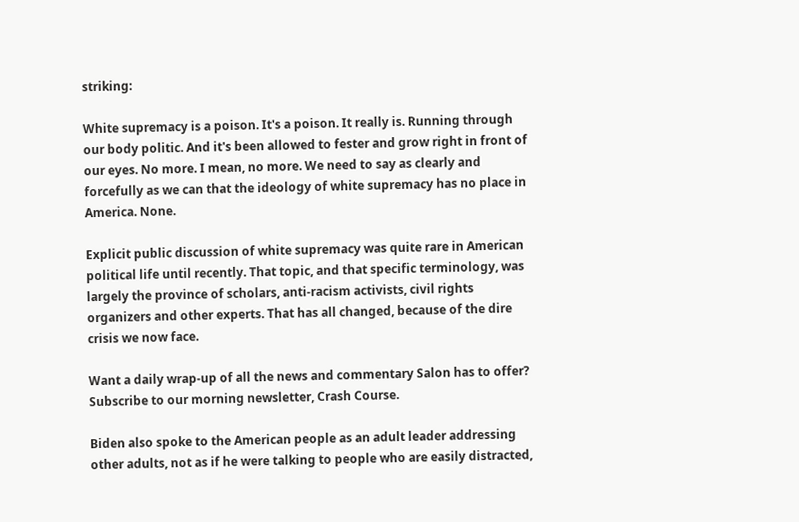striking:

White supremacy is a poison. It's a poison. It really is. Running through our body politic. And it's been allowed to fester and grow right in front of our eyes. No more. I mean, no more. We need to say as clearly and forcefully as we can that the ideology of white supremacy has no place in America. None.

Explicit public discussion of white supremacy was quite rare in American political life until recently. That topic, and that specific terminology, was largely the province of scholars, anti-racism activists, civil rights organizers and other experts. That has all changed, because of the dire crisis we now face.

Want a daily wrap-up of all the news and commentary Salon has to offer? Subscribe to our morning newsletter, Crash Course.

Biden also spoke to the American people as an adult leader addressing other adults, not as if he were talking to people who are easily distracted,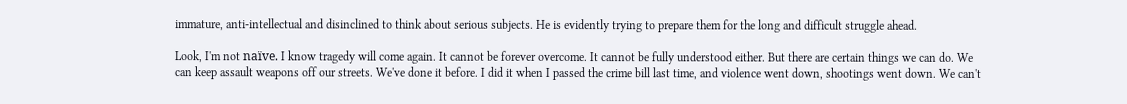immature, anti-intellectual and disinclined to think about serious subjects. He is evidently trying to prepare them for the long and difficult struggle ahead.

Look, I'm not naïve. I know tragedy will come again. It cannot be forever overcome. It cannot be fully understood either. But there are certain things we can do. We can keep assault weapons off our streets. We've done it before. I did it when I passed the crime bill last time, and violence went down, shootings went down. We can't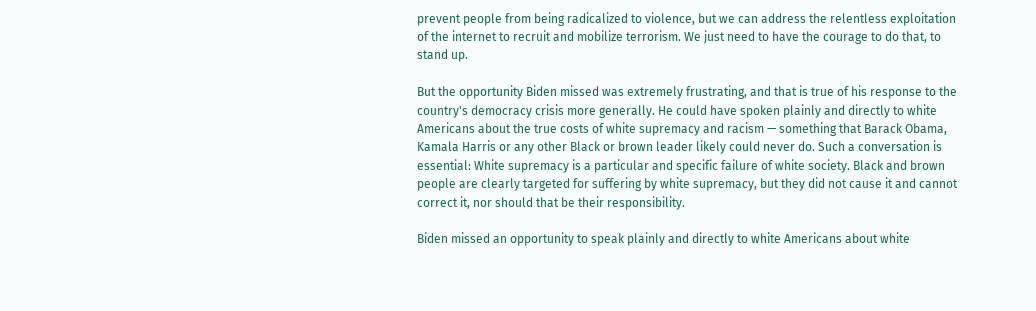prevent people from being radicalized to violence, but we can address the relentless exploitation of the internet to recruit and mobilize terrorism. We just need to have the courage to do that, to stand up.

But the opportunity Biden missed was extremely frustrating, and that is true of his response to the country's democracy crisis more generally. He could have spoken plainly and directly to white Americans about the true costs of white supremacy and racism — something that Barack Obama, Kamala Harris or any other Black or brown leader likely could never do. Such a conversation is essential: White supremacy is a particular and specific failure of white society. Black and brown people are clearly targeted for suffering by white supremacy, but they did not cause it and cannot correct it, nor should that be their responsibility.

Biden missed an opportunity to speak plainly and directly to white Americans about white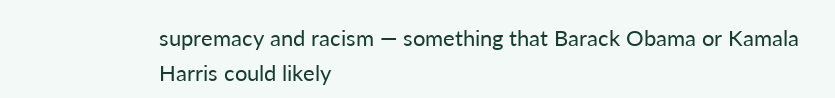supremacy and racism — something that Barack Obama or Kamala Harris could likely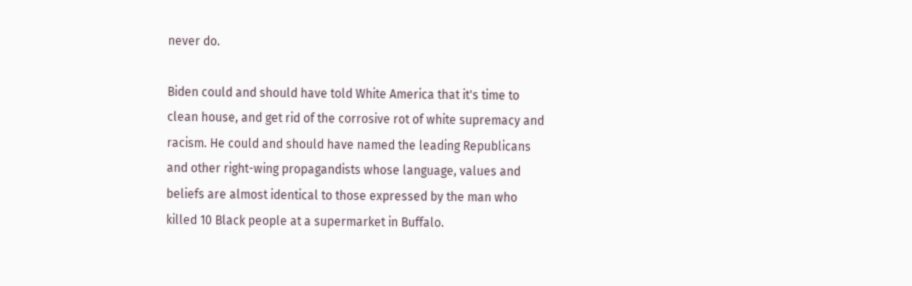never do.

Biden could and should have told White America that it's time to clean house, and get rid of the corrosive rot of white supremacy and racism. He could and should have named the leading Republicans and other right-wing propagandists whose language, values and beliefs are almost identical to those expressed by the man who killed 10 Black people at a supermarket in Buffalo.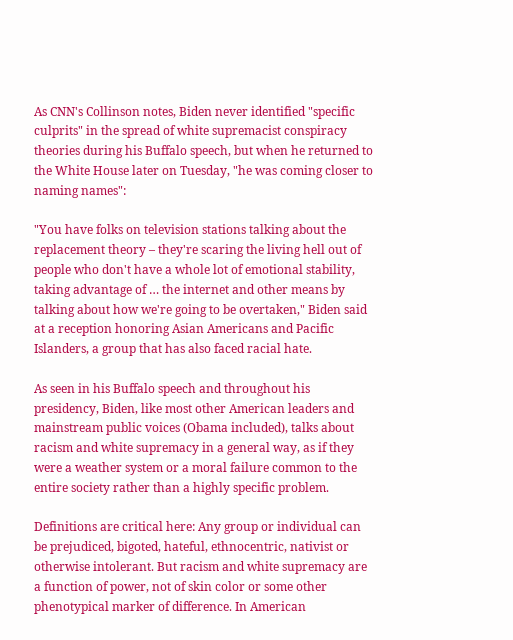As CNN's Collinson notes, Biden never identified "specific culprits" in the spread of white supremacist conspiracy theories during his Buffalo speech, but when he returned to the White House later on Tuesday, "he was coming closer to naming names":

"You have folks on television stations talking about the replacement theory – they're scaring the living hell out of people who don't have a whole lot of emotional stability, taking advantage of … the internet and other means by talking about how we're going to be overtaken," Biden said at a reception honoring Asian Americans and Pacific Islanders, a group that has also faced racial hate.

As seen in his Buffalo speech and throughout his presidency, Biden, like most other American leaders and mainstream public voices (Obama included), talks about racism and white supremacy in a general way, as if they were a weather system or a moral failure common to the entire society rather than a highly specific problem.

Definitions are critical here: Any group or individual can be prejudiced, bigoted, hateful, ethnocentric, nativist or otherwise intolerant. But racism and white supremacy are a function of power, not of skin color or some other phenotypical marker of difference. In American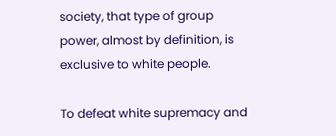society, that type of group power, almost by definition, is exclusive to white people.

To defeat white supremacy and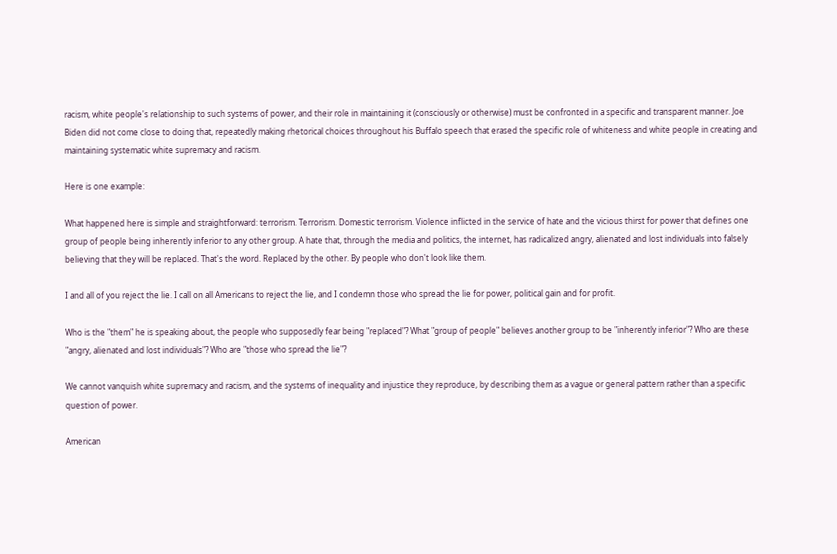racism, white people's relationship to such systems of power, and their role in maintaining it (consciously or otherwise) must be confronted in a specific and transparent manner. Joe Biden did not come close to doing that, repeatedly making rhetorical choices throughout his Buffalo speech that erased the specific role of whiteness and white people in creating and maintaining systematic white supremacy and racism.

Here is one example:

What happened here is simple and straightforward: terrorism. Terrorism. Domestic terrorism. Violence inflicted in the service of hate and the vicious thirst for power that defines one group of people being inherently inferior to any other group. A hate that, through the media and politics, the internet, has radicalized angry, alienated and lost individuals into falsely believing that they will be replaced. That's the word. Replaced by the other. By people who don't look like them.

I and all of you reject the lie. I call on all Americans to reject the lie, and I condemn those who spread the lie for power, political gain and for profit.

Who is the "them" he is speaking about, the people who supposedly fear being "replaced"? What "group of people" believes another group to be "inherently inferior"? Who are these "angry, alienated and lost individuals"? Who are "those who spread the lie"?

We cannot vanquish white supremacy and racism, and the systems of inequality and injustice they reproduce, by describing them as a vague or general pattern rather than a specific question of power.

American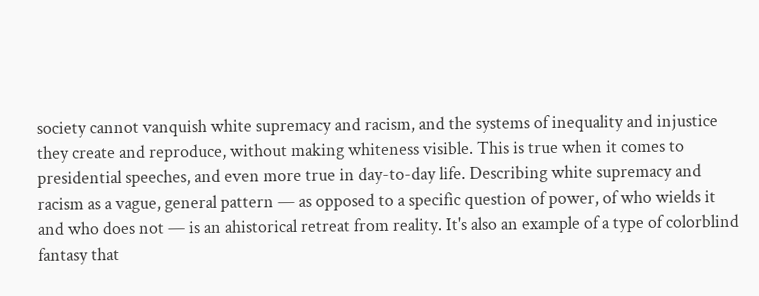society cannot vanquish white supremacy and racism, and the systems of inequality and injustice they create and reproduce, without making whiteness visible. This is true when it comes to presidential speeches, and even more true in day-to-day life. Describing white supremacy and racism as a vague, general pattern — as opposed to a specific question of power, of who wields it and who does not — is an ahistorical retreat from reality. It's also an example of a type of colorblind fantasy that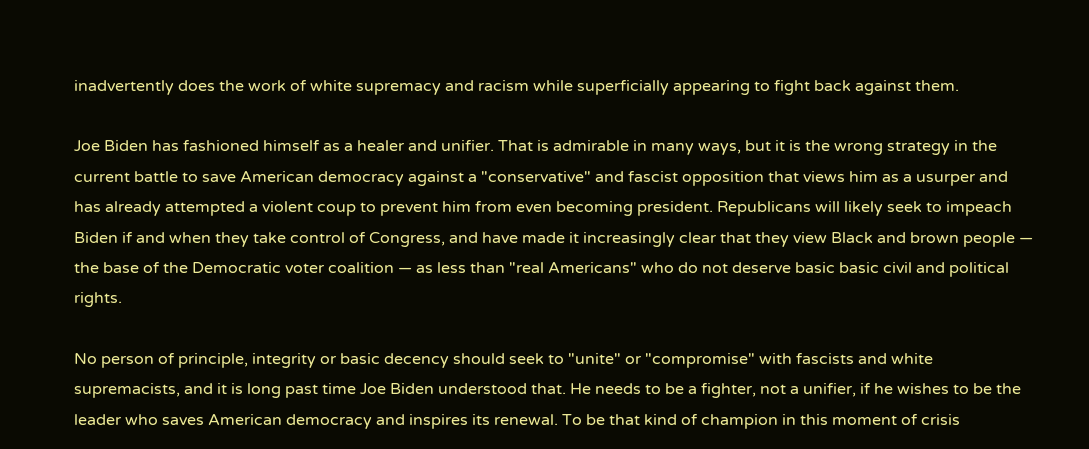inadvertently does the work of white supremacy and racism while superficially appearing to fight back against them.

Joe Biden has fashioned himself as a healer and unifier. That is admirable in many ways, but it is the wrong strategy in the current battle to save American democracy against a "conservative" and fascist opposition that views him as a usurper and has already attempted a violent coup to prevent him from even becoming president. Republicans will likely seek to impeach Biden if and when they take control of Congress, and have made it increasingly clear that they view Black and brown people — the base of the Democratic voter coalition — as less than "real Americans" who do not deserve basic basic civil and political rights.

No person of principle, integrity or basic decency should seek to "unite" or "compromise" with fascists and white supremacists, and it is long past time Joe Biden understood that. He needs to be a fighter, not a unifier, if he wishes to be the leader who saves American democracy and inspires its renewal. To be that kind of champion in this moment of crisis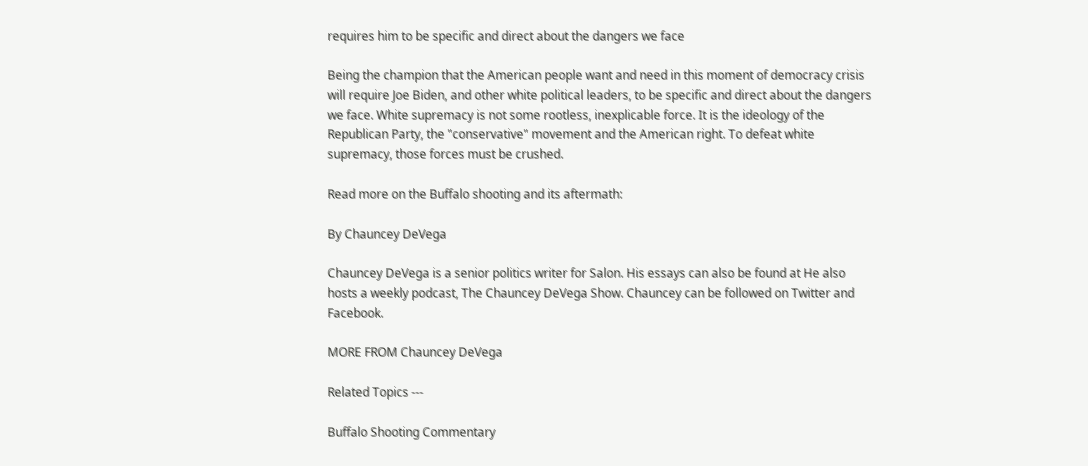requires him to be specific and direct about the dangers we face

Being the champion that the American people want and need in this moment of democracy crisis will require Joe Biden, and other white political leaders, to be specific and direct about the dangers we face. White supremacy is not some rootless, inexplicable force. It is the ideology of the Republican Party, the "conservative" movement and the American right. To defeat white supremacy, those forces must be crushed.

Read more on the Buffalo shooting and its aftermath:

By Chauncey DeVega

Chauncey DeVega is a senior politics writer for Salon. His essays can also be found at He also hosts a weekly podcast, The Chauncey DeVega Show. Chauncey can be followed on Twitter and Facebook.

MORE FROM Chauncey DeVega

Related Topics ---

Buffalo Shooting Commentary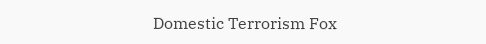Domestic Terrorism Fox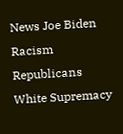News Joe Biden Racism Republicans White Supremacy